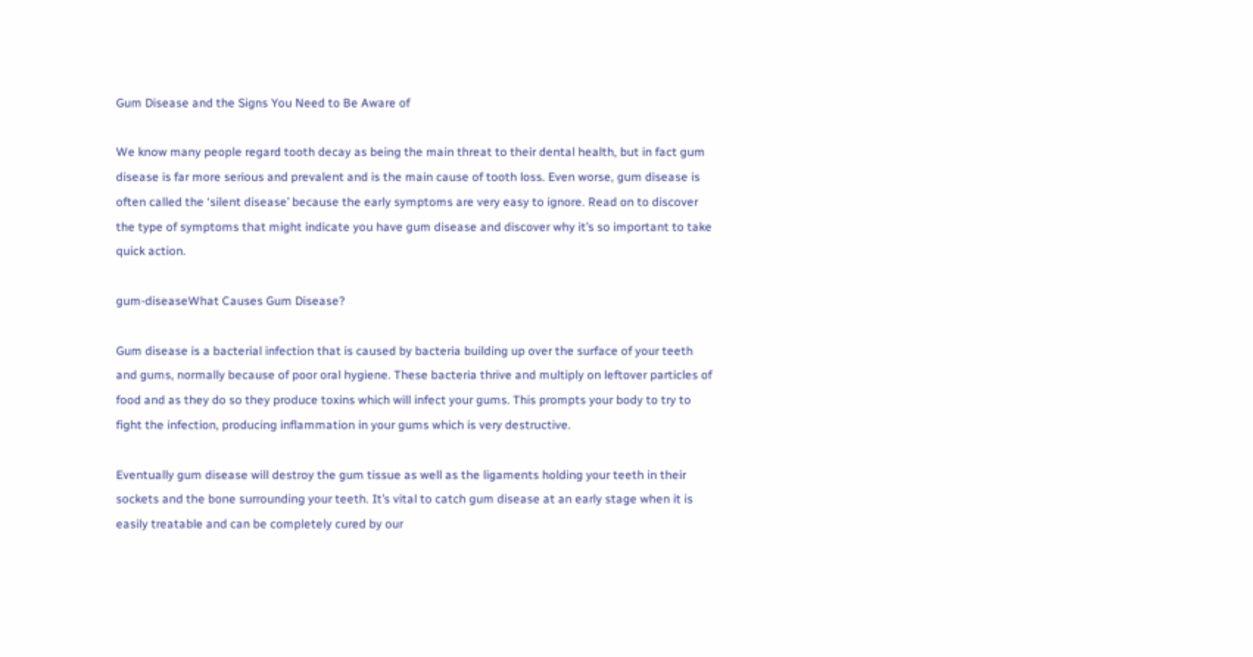Gum Disease and the Signs You Need to Be Aware of

We know many people regard tooth decay as being the main threat to their dental health, but in fact gum disease is far more serious and prevalent and is the main cause of tooth loss. Even worse, gum disease is often called the ‘silent disease’ because the early symptoms are very easy to ignore. Read on to discover the type of symptoms that might indicate you have gum disease and discover why it’s so important to take quick action.

gum-diseaseWhat Causes Gum Disease?

Gum disease is a bacterial infection that is caused by bacteria building up over the surface of your teeth and gums, normally because of poor oral hygiene. These bacteria thrive and multiply on leftover particles of food and as they do so they produce toxins which will infect your gums. This prompts your body to try to fight the infection, producing inflammation in your gums which is very destructive.

Eventually gum disease will destroy the gum tissue as well as the ligaments holding your teeth in their sockets and the bone surrounding your teeth. It’s vital to catch gum disease at an early stage when it is easily treatable and can be completely cured by our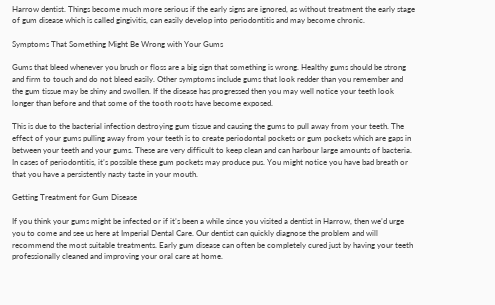Harrow dentist. Things become much more serious if the early signs are ignored, as without treatment the early stage of gum disease which is called gingivitis, can easily develop into periodontitis and may become chronic.

Symptoms That Something Might Be Wrong with Your Gums

Gums that bleed whenever you brush or floss are a big sign that something is wrong. Healthy gums should be strong and firm to touch and do not bleed easily. Other symptoms include gums that look redder than you remember and the gum tissue may be shiny and swollen. If the disease has progressed then you may well notice your teeth look longer than before and that some of the tooth roots have become exposed.

This is due to the bacterial infection destroying gum tissue and causing the gums to pull away from your teeth. The effect of your gums pulling away from your teeth is to create periodontal pockets or gum pockets which are gaps in between your teeth and your gums. These are very difficult to keep clean and can harbour large amounts of bacteria. In cases of periodontitis, it’s possible these gum pockets may produce pus. You might notice you have bad breath or that you have a persistently nasty taste in your mouth.

Getting Treatment for Gum Disease

If you think your gums might be infected or if it’s been a while since you visited a dentist in Harrow, then we’d urge you to come and see us here at Imperial Dental Care. Our dentist can quickly diagnose the problem and will recommend the most suitable treatments. Early gum disease can often be completely cured just by having your teeth professionally cleaned and improving your oral care at home.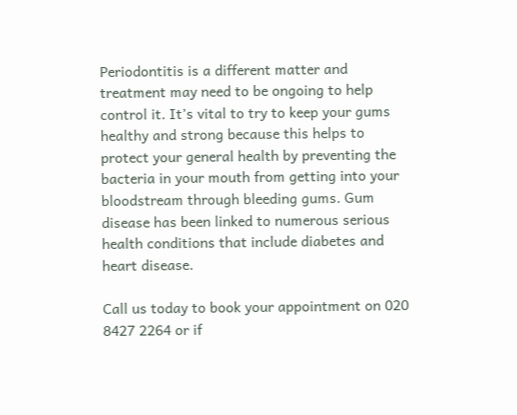Periodontitis is a different matter and treatment may need to be ongoing to help control it. It’s vital to try to keep your gums healthy and strong because this helps to protect your general health by preventing the bacteria in your mouth from getting into your bloodstream through bleeding gums. Gum disease has been linked to numerous serious health conditions that include diabetes and heart disease.

Call us today to book your appointment on 020 8427 2264 or if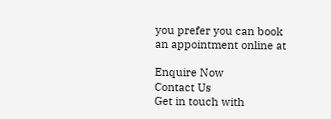you prefer you can book an appointment online at

Enquire Now
Contact Us
Get in touch with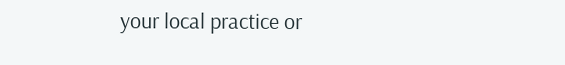your local practice or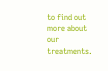to find out more about our treatments.